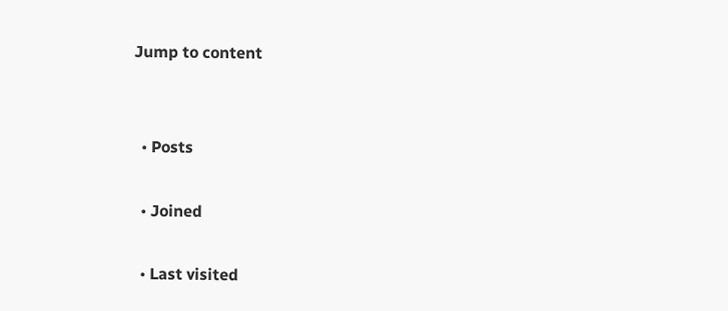Jump to content


  • Posts

  • Joined

  • Last visited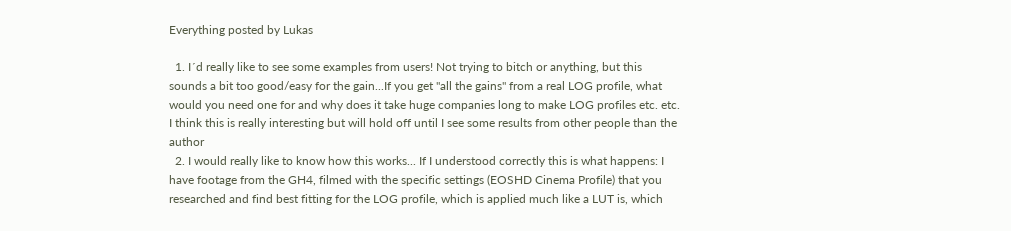Everything posted by Lukas

  1. I´d really like to see some examples from users! Not trying to bitch or anything, but this sounds a bit too good/easy for the gain...If you get "all the gains" from a real LOG profile, what would you need one for and why does it take huge companies long to make LOG profiles etc. etc. I think this is really interesting but will hold off until I see some results from other people than the author
  2. I would really like to know how this works... If I understood correctly this is what happens: I have footage from the GH4, filmed with the specific settings (EOSHD Cinema Profile) that you researched and find best fitting for the LOG profile, which is applied much like a LUT is, which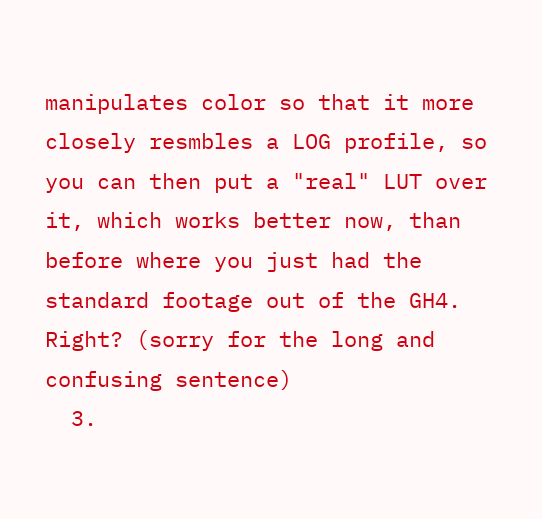manipulates color so that it more closely resmbles a LOG profile, so you can then put a "real" LUT over it, which works better now, than before where you just had the standard footage out of the GH4. Right? (sorry for the long and confusing sentence)
  3.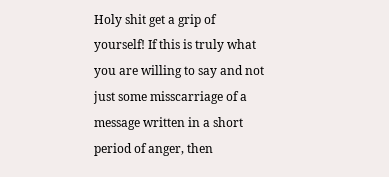Holy shit get a grip of yourself! If this is truly what you are willing to say and not just some misscarriage of a message written in a short period of anger, then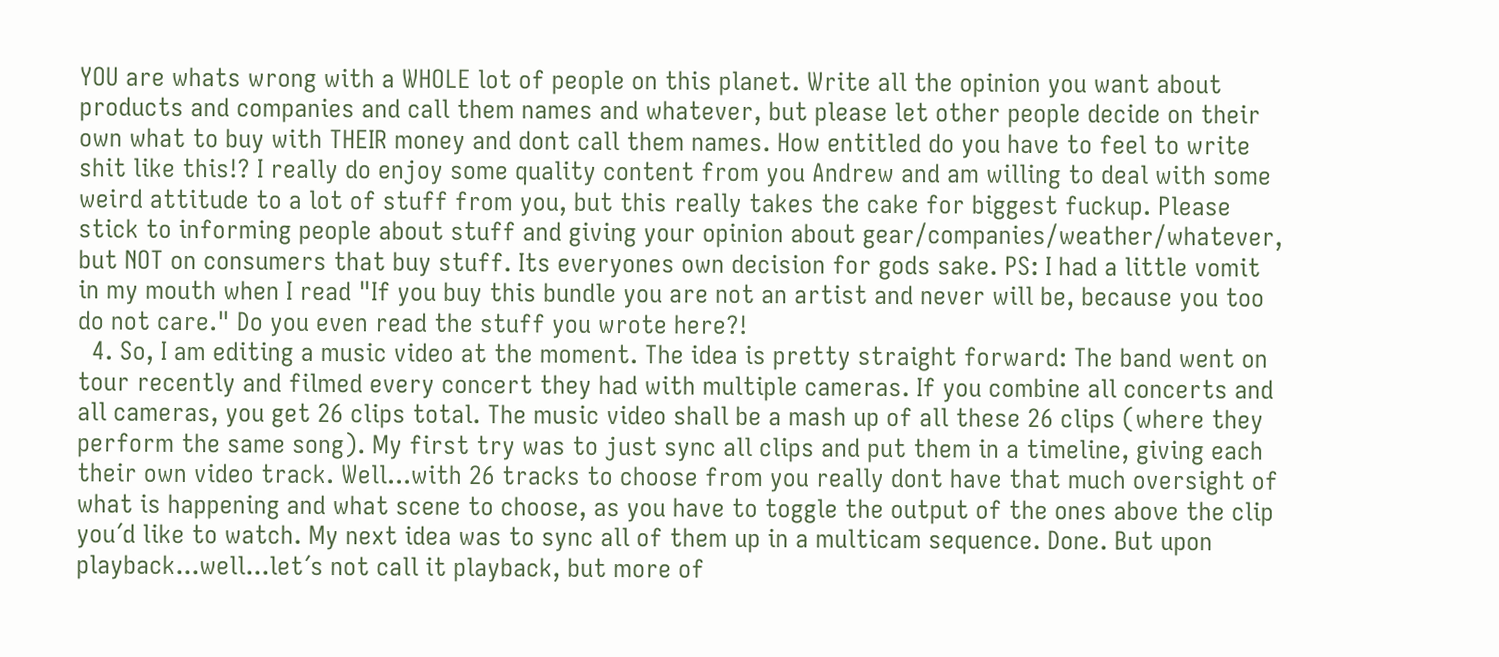YOU are whats wrong with a WHOLE lot of people on this planet. Write all the opinion you want about products and companies and call them names and whatever, but please let other people decide on their own what to buy with THEIR money and dont call them names. How entitled do you have to feel to write shit like this!? I really do enjoy some quality content from you Andrew and am willing to deal with some weird attitude to a lot of stuff from you, but this really takes the cake for biggest fuckup. Please stick to informing people about stuff and giving your opinion about gear/companies/weather/whatever, but NOT on consumers that buy stuff. Its everyones own decision for gods sake. PS: I had a little vomit in my mouth when I read "If you buy this bundle you are not an artist and never will be, because you too do not care." Do you even read the stuff you wrote here?!
  4. So, I am editing a music video at the moment. The idea is pretty straight forward: The band went on tour recently and filmed every concert they had with multiple cameras. If you combine all concerts and all cameras, you get 26 clips total. The music video shall be a mash up of all these 26 clips (where they perform the same song). My first try was to just sync all clips and put them in a timeline, giving each their own video track. Well...with 26 tracks to choose from you really dont have that much oversight of what is happening and what scene to choose, as you have to toggle the output of the ones above the clip you´d like to watch. My next idea was to sync all of them up in a multicam sequence. Done. But upon playback...well...let´s not call it playback, but more of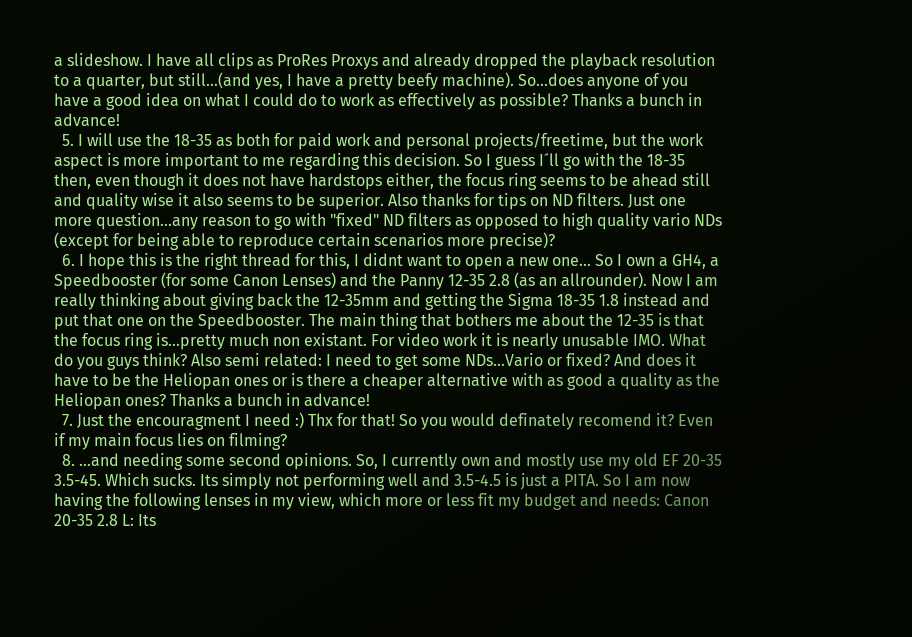a slideshow. I have all clips as ProRes Proxys and already dropped the playback resolution to a quarter, but still...(and yes, I have a pretty beefy machine). So...does anyone of you have a good idea on what I could do to work as effectively as possible? Thanks a bunch in advance!
  5. I will use the 18-35 as both for paid work and personal projects/freetime, but the work aspect is more important to me regarding this decision. So I guess I´ll go with the 18-35 then, even though it does not have hardstops either, the focus ring seems to be ahead still and quality wise it also seems to be superior. Also thanks for tips on ND filters. Just one more question...any reason to go with "fixed" ND filters as opposed to high quality vario NDs (except for being able to reproduce certain scenarios more precise)?
  6. I hope this is the right thread for this, I didnt want to open a new one... So I own a GH4, a Speedbooster (for some Canon Lenses) and the Panny 12-35 2.8 (as an allrounder). Now I am really thinking about giving back the 12-35mm and getting the Sigma 18-35 1.8 instead and put that one on the Speedbooster. The main thing that bothers me about the 12-35 is that the focus ring is...pretty much non existant. For video work it is nearly unusable IMO. What do you guys think? Also semi related: I need to get some NDs...Vario or fixed? And does it have to be the Heliopan ones or is there a cheaper alternative with as good a quality as the Heliopan ones? Thanks a bunch in advance!
  7. Just the encouragment I need :) Thx for that! So you would definately recomend it? Even if my main focus lies on filming?
  8. ...and needing some second opinions. So, I currently own and mostly use my old EF 20-35 3.5-45. Which sucks. Its simply not performing well and 3.5-4.5 is just a PITA. So I am now having the following lenses in my view, which more or less fit my budget and needs: Canon 20-35 2.8 L: Its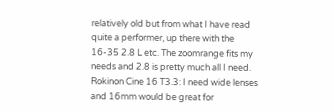relatively old but from what I have read quite a performer, up there with the 16-35 2.8 L etc. The zoomrange fits my needs and 2.8 is pretty much all I need. Rokinon Cine 16 T3.3: I need wide lenses and 16mm would be great for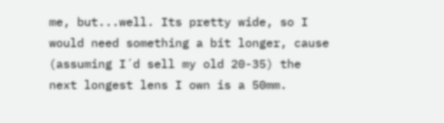me, but...well. Its pretty wide, so I would need something a bit longer, cause (assuming I´d sell my old 20-35) the next longest lens I own is a 50mm.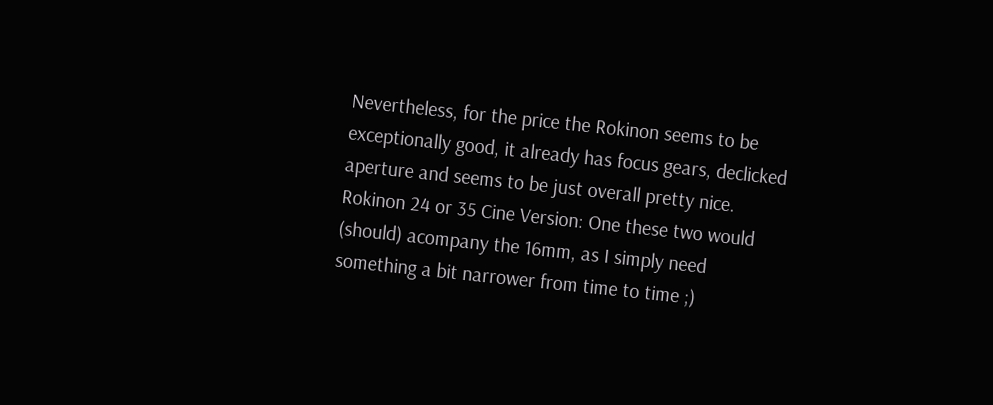Nevertheless, for the price the Rokinon seems to be exceptionally good, it already has focus gears, declicked aperture and seems to be just overall pretty nice. Rokinon 24 or 35 Cine Version: One these two would (should) acompany the 16mm, as I simply need something a bit narrower from time to time ;)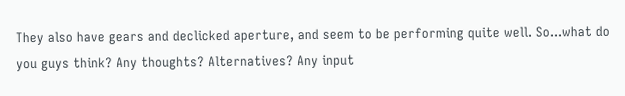They also have gears and declicked aperture, and seem to be performing quite well. So...what do you guys think? Any thoughts? Alternatives? Any input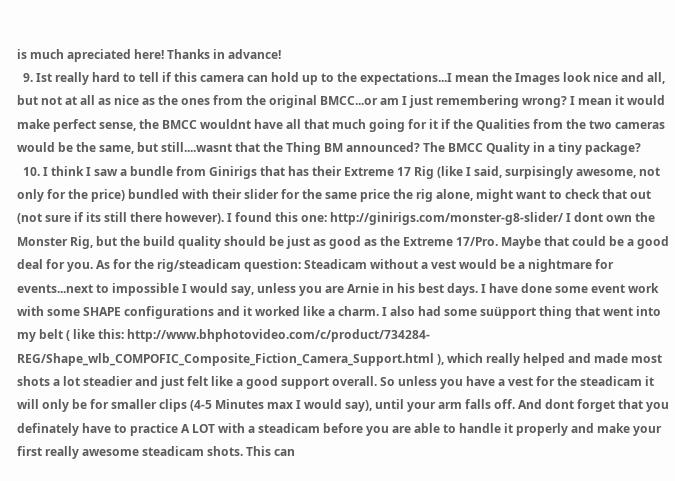is much apreciated here! Thanks in advance!
  9. Ist really hard to tell if this camera can hold up to the expectations...I mean the Images look nice and all, but not at all as nice as the ones from the original BMCC...or am I just remembering wrong? I mean it would make perfect sense, the BMCC wouldnt have all that much going for it if the Qualities from the two cameras would be the same, but still....wasnt that the Thing BM announced? The BMCC Quality in a tiny package?
  10. I think I saw a bundle from Ginirigs that has their Extreme 17 Rig (like I said, surpisingly awesome, not only for the price) bundled with their slider for the same price the rig alone, might want to check that out (not sure if its still there however). I found this one: http://ginirigs.com/monster-g8-slider/ I dont own the Monster Rig, but the build quality should be just as good as the Extreme 17/Pro. Maybe that could be a good deal for you. As for the rig/steadicam question: Steadicam without a vest would be a nightmare for events...next to impossible I would say, unless you are Arnie in his best days. I have done some event work with some SHAPE configurations and it worked like a charm. I also had some suüpport thing that went into my belt ( like this: http://www.bhphotovideo.com/c/product/734284-REG/Shape_wlb_COMPOFIC_Composite_Fiction_Camera_Support.html ), which really helped and made most shots a lot steadier and just felt like a good support overall. So unless you have a vest for the steadicam it will only be for smaller clips (4-5 Minutes max I would say), until your arm falls off. And dont forget that you definately have to practice A LOT with a steadicam before you are able to handle it properly and make your first really awesome steadicam shots. This can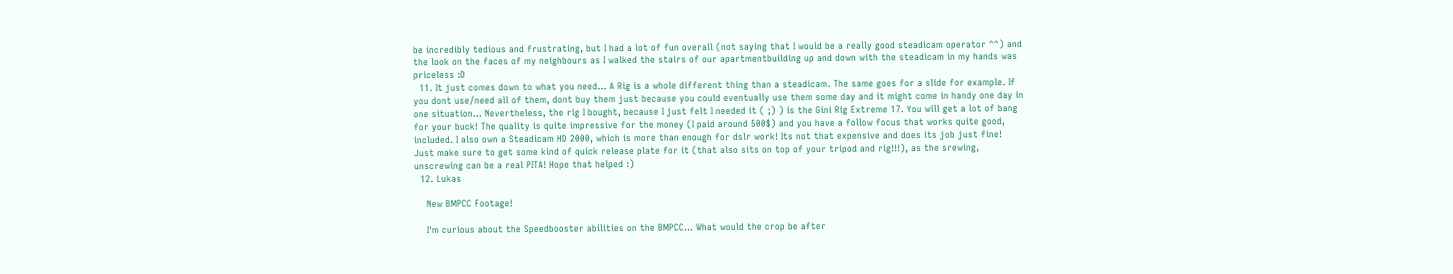be incredibly tedious and frustrating, but I had a lot of fun overall (not saying that I would be a really good steadicam operator ^^) and the look on the faces of my neighbours as I walked the stairs of our apartmentbuilding up and down with the steadicam in my hands was priceless :D
  11. It just comes down to what you need... A Rig is a whole different thing than a steadicam. The same goes for a slide for example. If you dont use/need all of them, dont buy them just because you could eventually use them some day and it might come in handy one day in one situation... Nevertheless, the rig I bought, because I just felt I needed it ( ;) ) is the Gini Rig Extreme 17. You will get a lot of bang for your buck! The quality is quite impressive for the money (I paid around 500$) and you have a follow focus that works quite good, included. I also own a Steadicam HD 2000, which is more than enough for dslr work! Its not that expensive and does its job just fine! Just make sure to get some kind of quick release plate for it (that also sits on top of your tripod and rig!!!), as the srewing, unscrewing can be a real PITA! Hope that helped :)
  12. Lukas

    New BMPCC Footage!

    I'm curious about the Speedbooster abilities on the BMPCC... What would the crop be after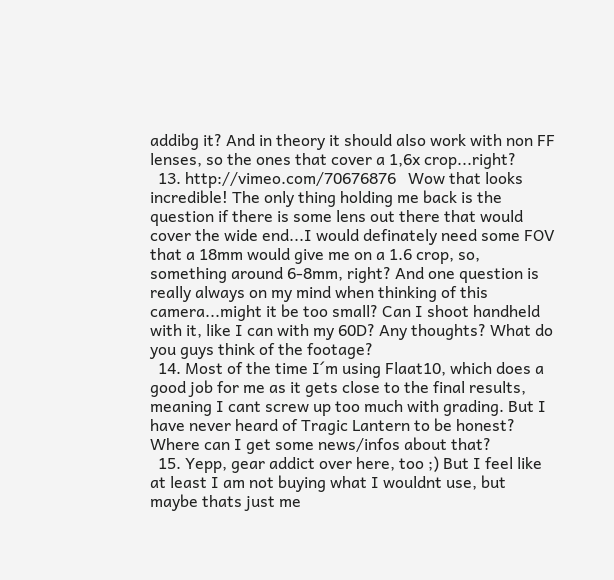addibg it? And in theory it should also work with non FF lenses, so the ones that cover a 1,6x crop...right?
  13. http://vimeo.com/70676876   Wow that looks incredible! The only thing holding me back is the question if there is some lens out there that would cover the wide end...I would definately need some FOV that a 18mm would give me on a 1.6 crop, so, something around 6-8mm, right? And one question is really always on my mind when thinking of this camera...might it be too small? Can I shoot handheld with it, like I can with my 60D? Any thoughts? What do you guys think of the footage?
  14. Most of the time I´m using Flaat10, which does a good job for me as it gets close to the final results, meaning I cant screw up too much with grading. But I have never heard of Tragic Lantern to be honest? Where can I get some news/infos about that?
  15. Yepp, gear addict over here, too ;) But I feel like at least I am not buying what I wouldnt use, but maybe thats just me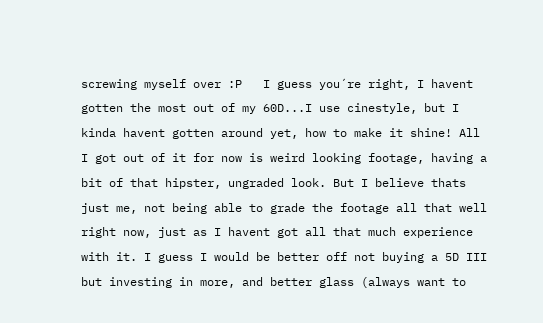screwing myself over :P   I guess you´re right, I havent gotten the most out of my 60D...I use cinestyle, but I kinda havent gotten around yet, how to make it shine! All I got out of it for now is weird looking footage, having a bit of that hipster, ungraded look. But I believe thats just me, not being able to grade the footage all that well right now, just as I havent got all that much experience with it. I guess I would be better off not buying a 5D III but investing in more, and better glass (always want to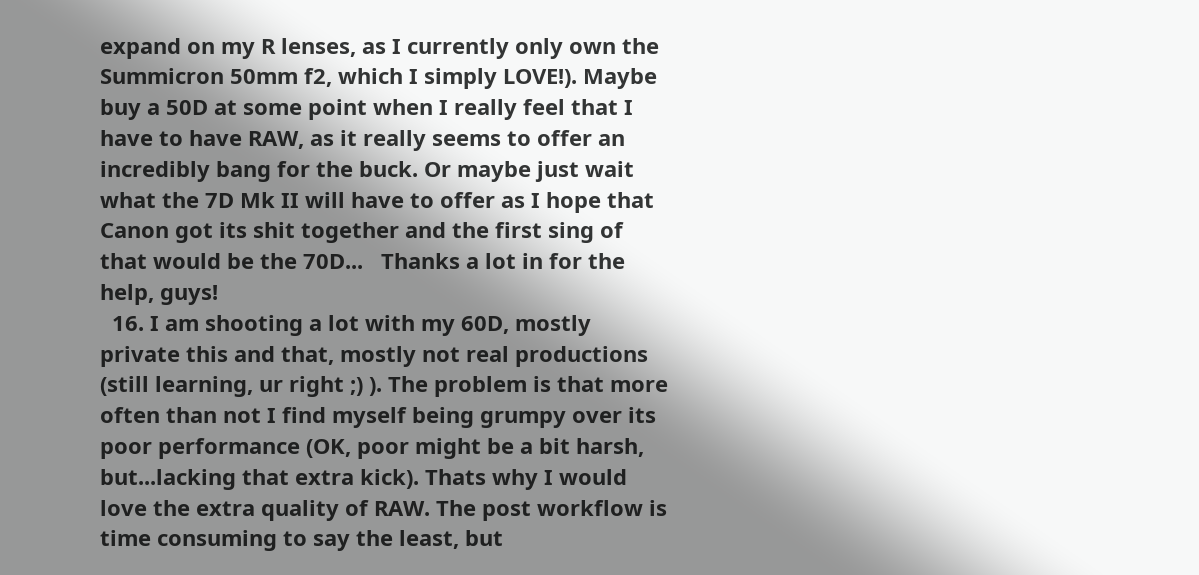expand on my R lenses, as I currently only own the Summicron 50mm f2, which I simply LOVE!). Maybe buy a 50D at some point when I really feel that I have to have RAW, as it really seems to offer an incredibly bang for the buck. Or maybe just wait what the 7D Mk II will have to offer as I hope that Canon got its shit together and the first sing of that would be the 70D...   Thanks a lot in for the help, guys!
  16. I am shooting a lot with my 60D, mostly private this and that, mostly not real productions (still learning, ur right ;) ). The problem is that more often than not I find myself being grumpy over its poor performance (OK, poor might be a bit harsh, but...lacking that extra kick). Thats why I would love the extra quality of RAW. The post workflow is time consuming to say the least, but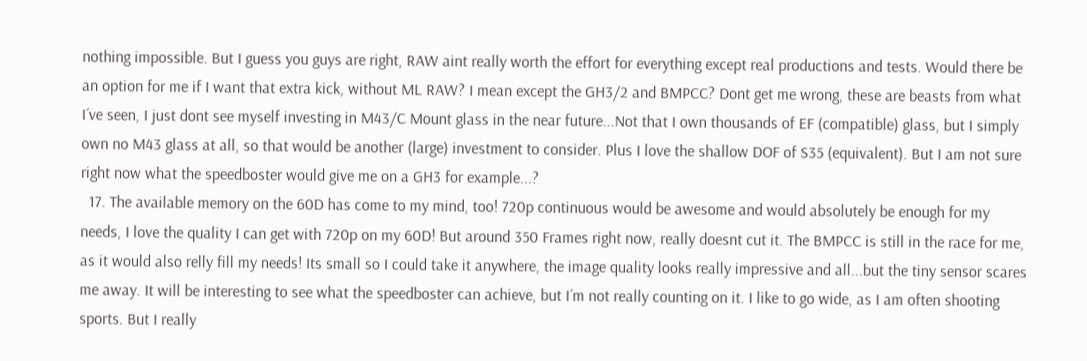nothing impossible. But I guess you guys are right, RAW aint really worth the effort for everything except real productions and tests. Would there be an option for me if I want that extra kick, without ML RAW? I mean except the GH3/2 and BMPCC? Dont get me wrong, these are beasts from what I´ve seen, I just dont see myself investing in M43/C Mount glass in the near future...Not that I own thousands of EF (compatible) glass, but I simply own no M43 glass at all, so that would be another (large) investment to consider. Plus I love the shallow DOF of S35 (equivalent). But I am not sure right now what the speedboster would give me on a GH3 for example...?
  17. The available memory on the 60D has come to my mind, too! 720p continuous would be awesome and would absolutely be enough for my needs, I love the quality I can get with 720p on my 60D! But around 350 Frames right now, really doesnt cut it. The BMPCC is still in the race for me, as it would also relly fill my needs! Its small so I could take it anywhere, the image quality looks really impressive and all...but the tiny sensor scares me away. It will be interesting to see what the speedboster can achieve, but I´m not really counting on it. I like to go wide, as I am often shooting sports. But I really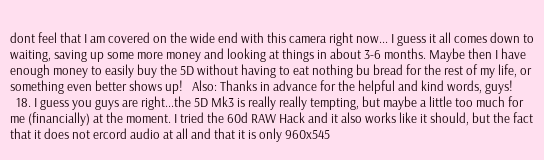dont feel that I am covered on the wide end with this camera right now... I guess it all comes down to waiting, saving up some more money and looking at things in about 3-6 months. Maybe then I have enough money to easily buy the 5D without having to eat nothing bu bread for the rest of my life, or something even better shows up!   Also: Thanks in advance for the helpful and kind words, guys!
  18. I guess you guys are right...the 5D Mk3 is really really tempting, but maybe a little too much for me (financially) at the moment. I tried the 60d RAW Hack and it also works like it should, but the fact that it does not ercord audio at all and that it is only 960x545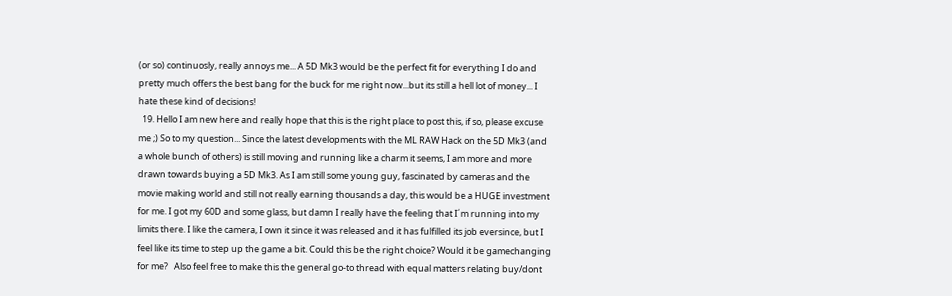(or so) continuosly, really annoys me... A 5D Mk3 would be the perfect fit for everything I do and pretty much offers the best bang for the buck for me right now...but its still a hell lot of money... I hate these kind of decisions!
  19. Hello I am new here and really hope that this is the right place to post this, if so, please excuse me ;) So to my question... Since the latest developments with the ML RAW Hack on the 5D Mk3 (and a whole bunch of others) is still moving and running like a charm it seems, I am more and more drawn towards buying a 5D Mk3. As I am still some young guy, fascinated by cameras and the movie making world and still not really earning thousands a day, this would be a HUGE investment for me. I got my 60D and some glass, but damn I really have the feeling that I´m running into my limits there. I like the camera, I own it since it was released and it has fulfilled its job eversince, but I feel like its time to step up the game a bit. Could this be the right choice? Would it be gamechanging for me?   Also feel free to make this the general go-to thread with equal matters relating buy/dont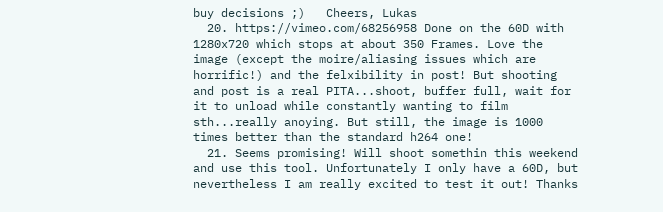buy decisions ;)   Cheers, Lukas
  20. https://vimeo.com/68256958 Done on the 60D with 1280x720 which stops at about 350 Frames. Love the image (except the moire/aliasing issues which are horrific!) and the felxibility in post! But shooting and post is a real PITA...shoot, buffer full, wait for it to unload while constantly wanting to film sth...really anoying. But still, the image is 1000 times better than the standard h264 one!
  21. Seems promising! Will shoot somethin this weekend and use this tool. Unfortunately I only have a 60D, but nevertheless I am really excited to test it out! Thanks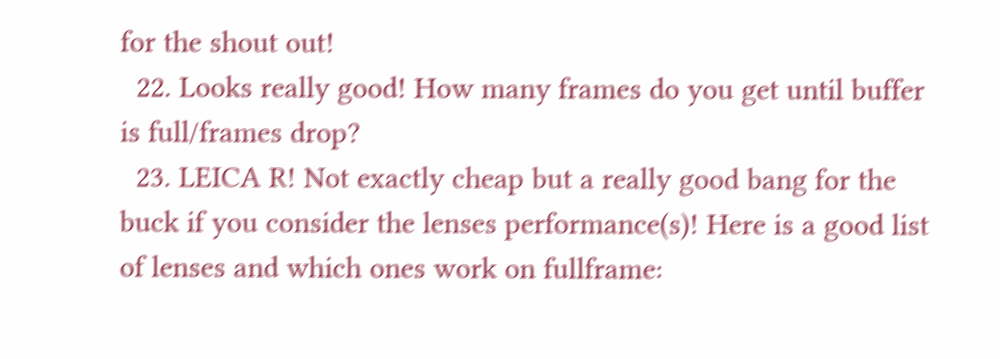for the shout out!
  22. Looks really good! How many frames do you get until buffer is full/frames drop?
  23. LEICA R! Not exactly cheap but a really good bang for the buck if you consider the lenses performance(s)! Here is a good list of lenses and which ones work on fullframe: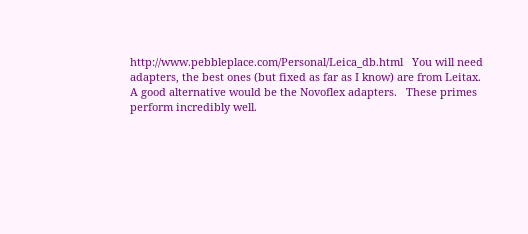http://www.pebbleplace.com/Personal/Leica_db.html   You will need adapters, the best ones (but fixed as far as I know) are from Leitax. A good alternative would be the Novoflex adapters.   These primes perform incredibly well.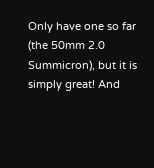Only have one so far (the 50mm 2.0 Summicron), but it is simply great! And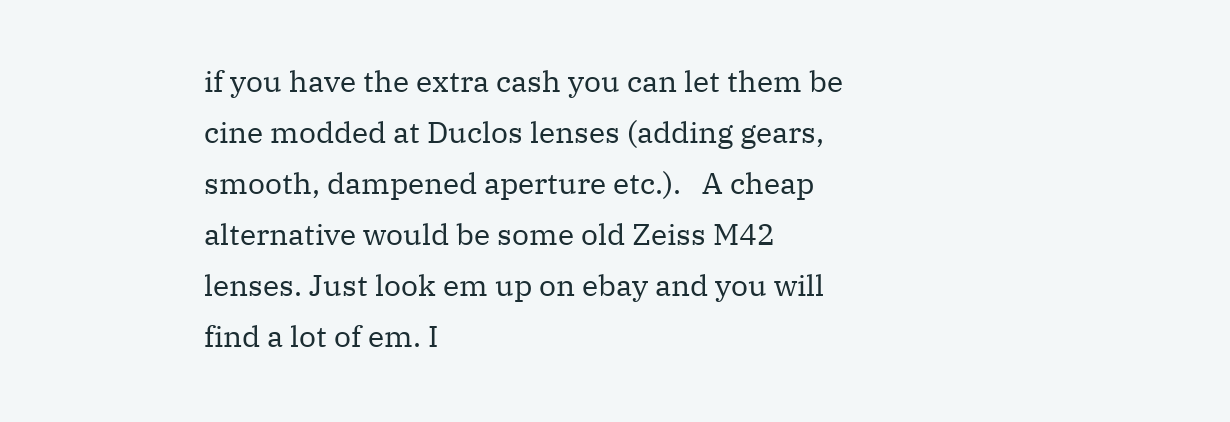if you have the extra cash you can let them be cine modded at Duclos lenses (adding gears, smooth, dampened aperture etc.).   A cheap alternative would be some old Zeiss M42 lenses. Just look em up on ebay and you will find a lot of em. I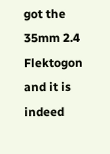got the 35mm 2.4 Flektogon and it is indeed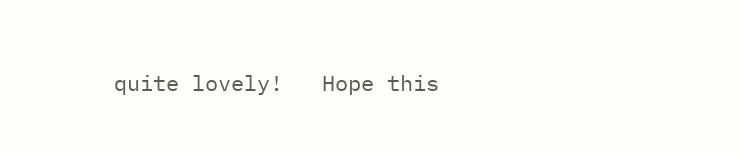quite lovely!   Hope this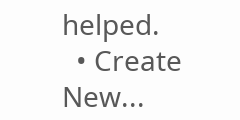helped.
  • Create New...